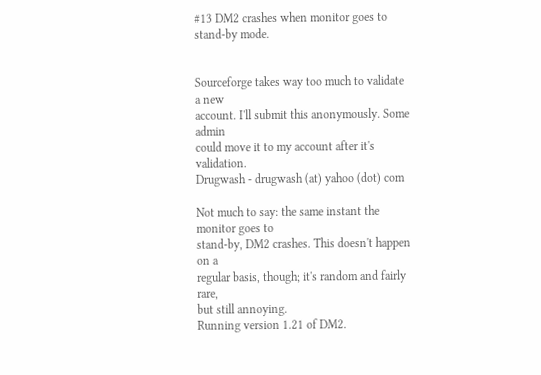#13 DM2 crashes when monitor goes to stand-by mode.


Sourceforge takes way too much to validate a new
account. I'll submit this anonymously. Some admin
could move it to my account after it's validation.
Drugwash - drugwash (at) yahoo (dot) com

Not much to say: the same instant the monitor goes to
stand-by, DM2 crashes. This doesn't happen on a
regular basis, though; it's random and fairly rare,
but still annoying.
Running version 1.21 of DM2.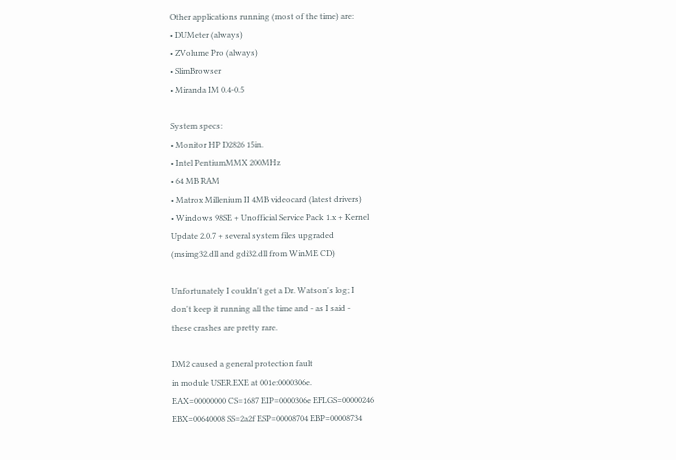Other applications running (most of the time) are:
• DUMeter (always)
• ZVolume Pro (always)
• SlimBrowser
• Miranda IM 0.4-0.5

System specs:
• Monitor HP D2826 15in.
• Intel PentiumMMX 200MHz
• 64 MB RAM
• Matrox Millenium II 4MB videocard (latest drivers)
• Windows 98SE + Unofficial Service Pack 1.x + Kernel
Update 2.0.7 + several system files upgraded
(msimg32.dll and gdi32.dll from WinME CD)

Unfortunately I couldn't get a Dr. Watson's log; I
don't keep it running all the time and - as I said -
these crashes are pretty rare.

DM2 caused a general protection fault
in module USER.EXE at 001e:0000306e.
EAX=00000000 CS=1687 EIP=0000306e EFLGS=00000246
EBX=00640008 SS=2a2f ESP=00008704 EBP=00008734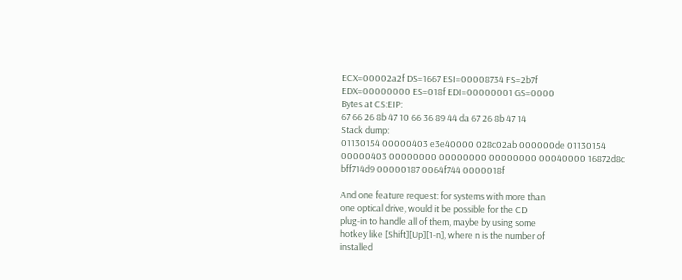ECX=00002a2f DS=1667 ESI=00008734 FS=2b7f
EDX=00000000 ES=018f EDI=00000001 GS=0000
Bytes at CS:EIP:
67 66 26 8b 47 10 66 36 89 44 da 67 26 8b 47 14
Stack dump:
01130154 00000403 e3e40000 028c02ab 000000de 01130154
00000403 00000000 00000000 00000000 00040000 16872d8c
bff714d9 00000187 0064f744 0000018f

And one feature request: for systems with more than
one optical drive, would it be possible for the CD
plug-in to handle all of them, maybe by using some
hotkey like [Shift][Up][1-n], where n is the number of
installed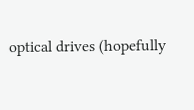optical drives (hopefully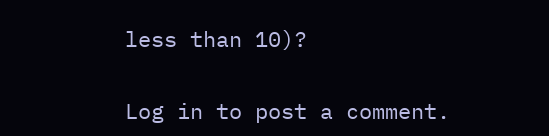less than 10)?


Log in to post a comment.